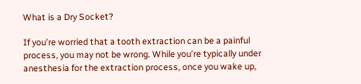What is a Dry Socket?

If you’re worried that a tooth extraction can be a painful process, you may not be wrong. While you’re typically under anesthesia for the extraction process, once you wake up,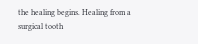the healing begins. Healing from a surgical tooth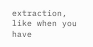extraction, like when you have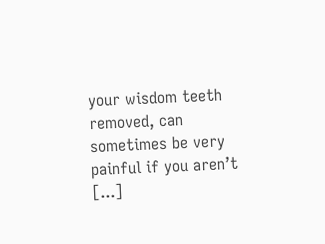your wisdom teeth removed, can sometimes be very painful if you aren’t [...]